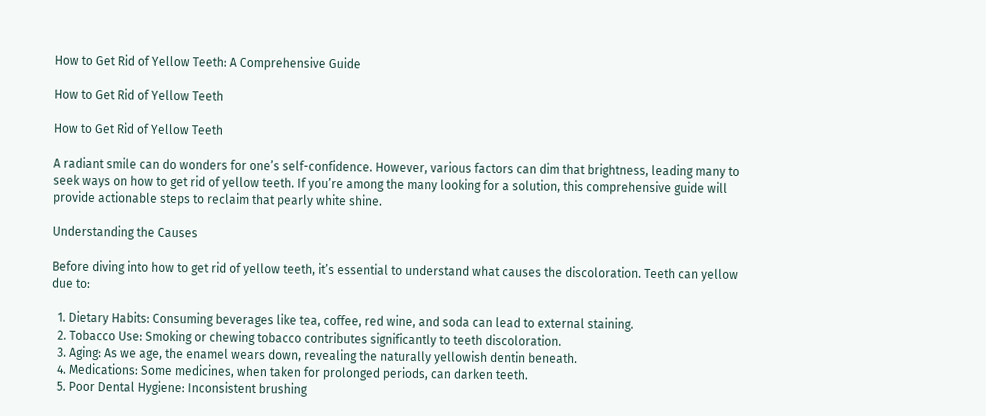How to Get Rid of Yellow Teeth: A Comprehensive Guide

How to Get Rid of Yellow Teeth

How to Get Rid of Yellow Teeth

A radiant smile can do wonders for one’s self-confidence. However, various factors can dim that brightness, leading many to seek ways on how to get rid of yellow teeth. If you’re among the many looking for a solution, this comprehensive guide will provide actionable steps to reclaim that pearly white shine.

Understanding the Causes

Before diving into how to get rid of yellow teeth, it’s essential to understand what causes the discoloration. Teeth can yellow due to:

  1. Dietary Habits: Consuming beverages like tea, coffee, red wine, and soda can lead to external staining.
  2. Tobacco Use: Smoking or chewing tobacco contributes significantly to teeth discoloration.
  3. Aging: As we age, the enamel wears down, revealing the naturally yellowish dentin beneath.
  4. Medications: Some medicines, when taken for prolonged periods, can darken teeth.
  5. Poor Dental Hygiene: Inconsistent brushing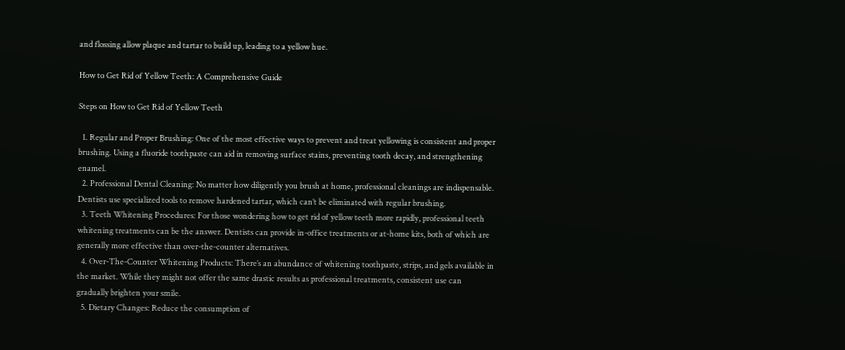and flossing allow plaque and tartar to build up, leading to a yellow hue.

How to Get Rid of Yellow Teeth: A Comprehensive Guide

Steps on How to Get Rid of Yellow Teeth

  1. Regular and Proper Brushing: One of the most effective ways to prevent and treat yellowing is consistent and proper brushing. Using a fluoride toothpaste can aid in removing surface stains, preventing tooth decay, and strengthening enamel.
  2. Professional Dental Cleaning: No matter how diligently you brush at home, professional cleanings are indispensable. Dentists use specialized tools to remove hardened tartar, which can’t be eliminated with regular brushing.
  3. Teeth Whitening Procedures: For those wondering how to get rid of yellow teeth more rapidly, professional teeth whitening treatments can be the answer. Dentists can provide in-office treatments or at-home kits, both of which are generally more effective than over-the-counter alternatives.
  4. Over-The-Counter Whitening Products: There’s an abundance of whitening toothpaste, strips, and gels available in the market. While they might not offer the same drastic results as professional treatments, consistent use can gradually brighten your smile.
  5. Dietary Changes: Reduce the consumption of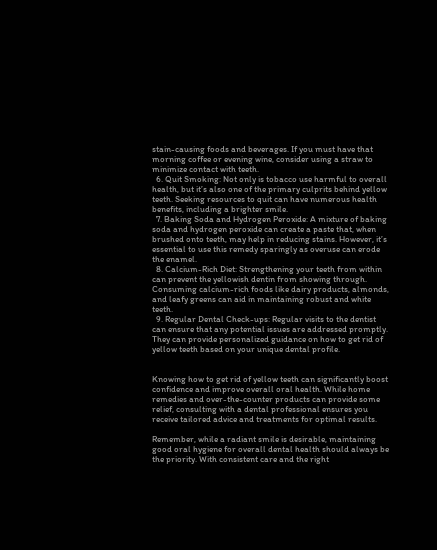stain-causing foods and beverages. If you must have that morning coffee or evening wine, consider using a straw to minimize contact with teeth.
  6. Quit Smoking: Not only is tobacco use harmful to overall health, but it’s also one of the primary culprits behind yellow teeth. Seeking resources to quit can have numerous health benefits, including a brighter smile.
  7. Baking Soda and Hydrogen Peroxide: A mixture of baking soda and hydrogen peroxide can create a paste that, when brushed onto teeth, may help in reducing stains. However, it’s essential to use this remedy sparingly as overuse can erode the enamel.
  8. Calcium-Rich Diet: Strengthening your teeth from within can prevent the yellowish dentin from showing through. Consuming calcium-rich foods like dairy products, almonds, and leafy greens can aid in maintaining robust and white teeth.
  9. Regular Dental Check-ups: Regular visits to the dentist can ensure that any potential issues are addressed promptly. They can provide personalized guidance on how to get rid of yellow teeth based on your unique dental profile.


Knowing how to get rid of yellow teeth can significantly boost confidence and improve overall oral health. While home remedies and over-the-counter products can provide some relief, consulting with a dental professional ensures you receive tailored advice and treatments for optimal results.

Remember, while a radiant smile is desirable, maintaining good oral hygiene for overall dental health should always be the priority. With consistent care and the right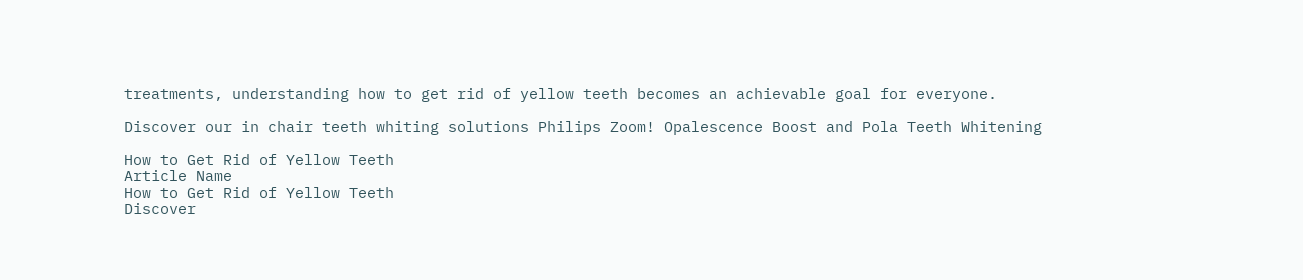treatments, understanding how to get rid of yellow teeth becomes an achievable goal for everyone.

Discover our in chair teeth whiting solutions Philips Zoom! Opalescence Boost and Pola Teeth Whitening

How to Get Rid of Yellow Teeth
Article Name
How to Get Rid of Yellow Teeth
Discover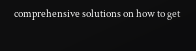comprehensive solutions on how to get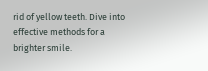rid of yellow teeth. Dive into effective methods for a brighter smile.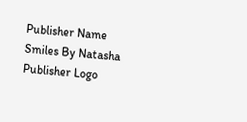Publisher Name
Smiles By Natasha
Publisher Logo